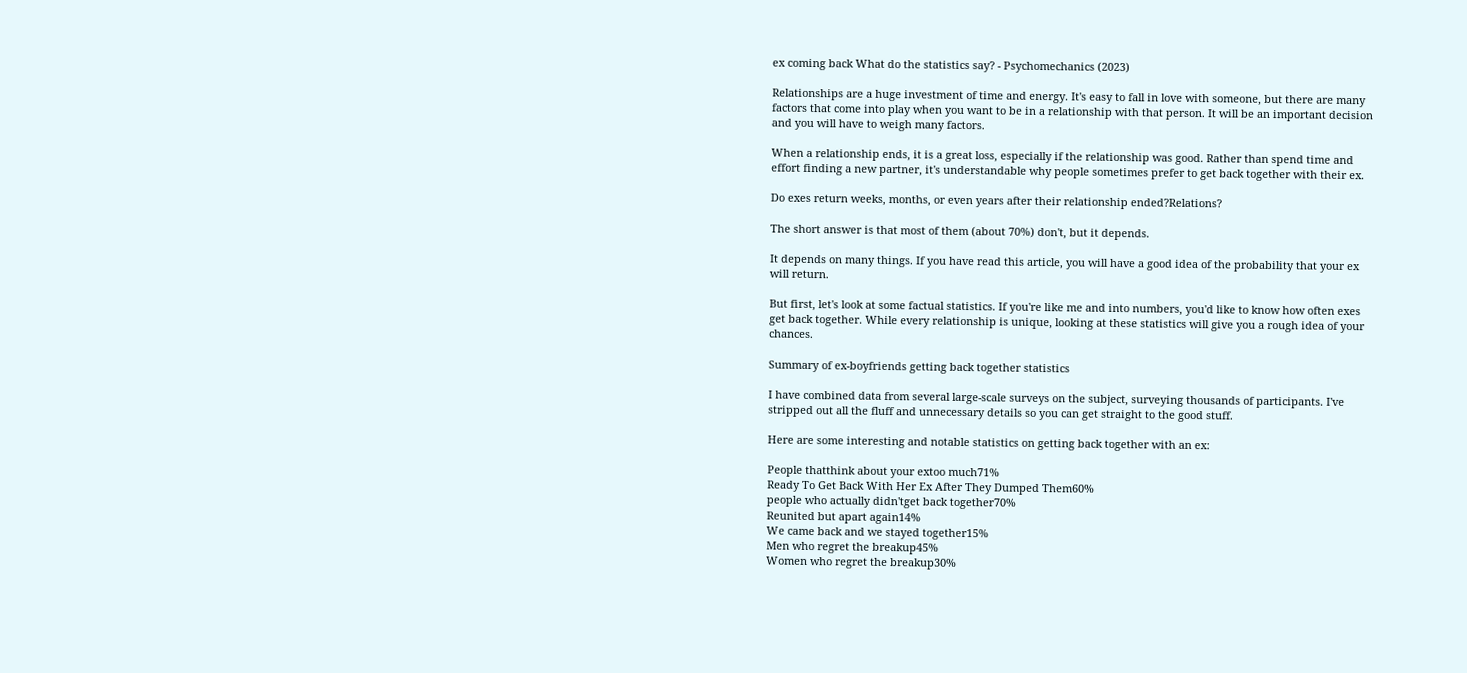ex coming back What do the statistics say? - Psychomechanics (2023)

Relationships are a huge investment of time and energy. It's easy to fall in love with someone, but there are many factors that come into play when you want to be in a relationship with that person. It will be an important decision and you will have to weigh many factors.

When a relationship ends, it is a great loss, especially if the relationship was good. Rather than spend time and effort finding a new partner, it's understandable why people sometimes prefer to get back together with their ex.

Do exes return weeks, months, or even years after their relationship ended?Relations?

The short answer is that most of them (about 70%) don't, but it depends.

It depends on many things. If you have read this article, you will have a good idea of the probability that your ex will return.

But first, let's look at some factual statistics. If you're like me and into numbers, you'd like to know how often exes get back together. While every relationship is unique, looking at these statistics will give you a rough idea of your chances.

Summary of ex-boyfriends getting back together statistics

I have combined data from several large-scale surveys on the subject, surveying thousands of participants. I've stripped out all the fluff and unnecessary details so you can get straight to the good stuff.

Here are some interesting and notable statistics on getting back together with an ex:

People thatthink about your extoo much71%
Ready To Get Back With Her Ex After They Dumped Them60%
people who actually didn'tget back together70%
Reunited but apart again14%
We came back and we stayed together15%
Men who regret the breakup45%
Women who regret the breakup30%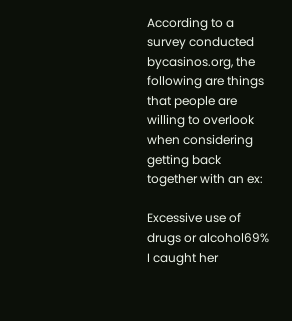According to a survey conducted bycasinos.org, the following are things that people are willing to overlook when considering getting back together with an ex:

Excessive use of drugs or alcohol69%
I caught her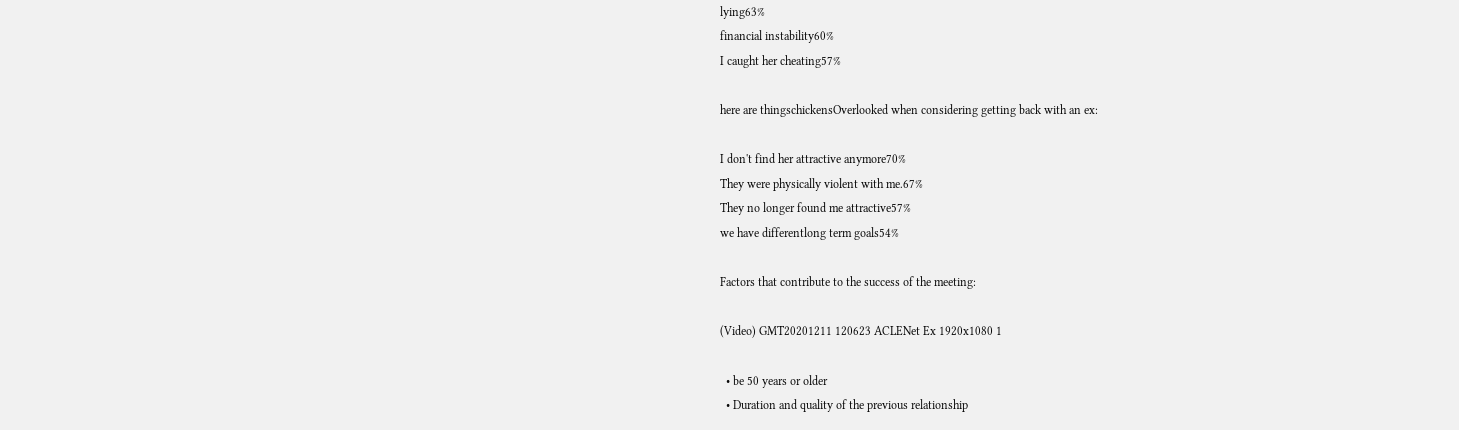lying63%
financial instability60%
I caught her cheating57%

here are thingschickensOverlooked when considering getting back with an ex:

I don't find her attractive anymore70%
They were physically violent with me.67%
They no longer found me attractive57%
we have differentlong term goals54%

Factors that contribute to the success of the meeting:

(Video) GMT20201211 120623 ACLENet Ex 1920x1080 1

  • be 50 years or older
  • Duration and quality of the previous relationship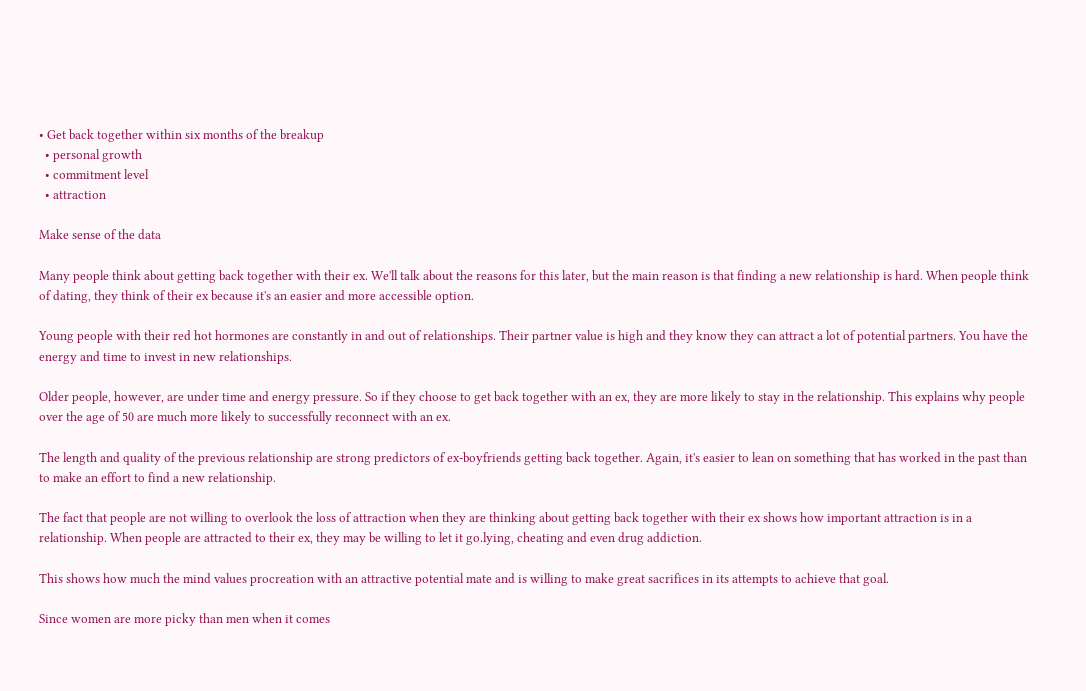• Get back together within six months of the breakup
  • personal growth
  • commitment level
  • attraction

Make sense of the data

Many people think about getting back together with their ex. We'll talk about the reasons for this later, but the main reason is that finding a new relationship is hard. When people think of dating, they think of their ex because it's an easier and more accessible option.

Young people with their red hot hormones are constantly in and out of relationships. Their partner value is high and they know they can attract a lot of potential partners. You have the energy and time to invest in new relationships.

Older people, however, are under time and energy pressure. So if they choose to get back together with an ex, they are more likely to stay in the relationship. This explains why people over the age of 50 are much more likely to successfully reconnect with an ex.

The length and quality of the previous relationship are strong predictors of ex-boyfriends getting back together. Again, it's easier to lean on something that has worked in the past than to make an effort to find a new relationship.

The fact that people are not willing to overlook the loss of attraction when they are thinking about getting back together with their ex shows how important attraction is in a relationship. When people are attracted to their ex, they may be willing to let it go.lying, cheating and even drug addiction.

This shows how much the mind values procreation with an attractive potential mate and is willing to make great sacrifices in its attempts to achieve that goal.

Since women are more picky than men when it comes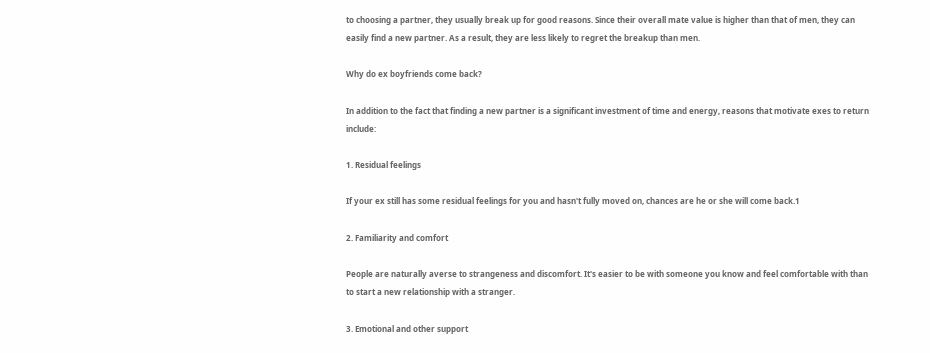to choosing a partner, they usually break up for good reasons. Since their overall mate value is higher than that of men, they can easily find a new partner. As a result, they are less likely to regret the breakup than men.

Why do ex boyfriends come back?

In addition to the fact that finding a new partner is a significant investment of time and energy, reasons that motivate exes to return include:

1. Residual feelings

If your ex still has some residual feelings for you and hasn't fully moved on, chances are he or she will come back.1

2. Familiarity and comfort

People are naturally averse to strangeness and discomfort. It's easier to be with someone you know and feel comfortable with than to start a new relationship with a stranger.

3. Emotional and other support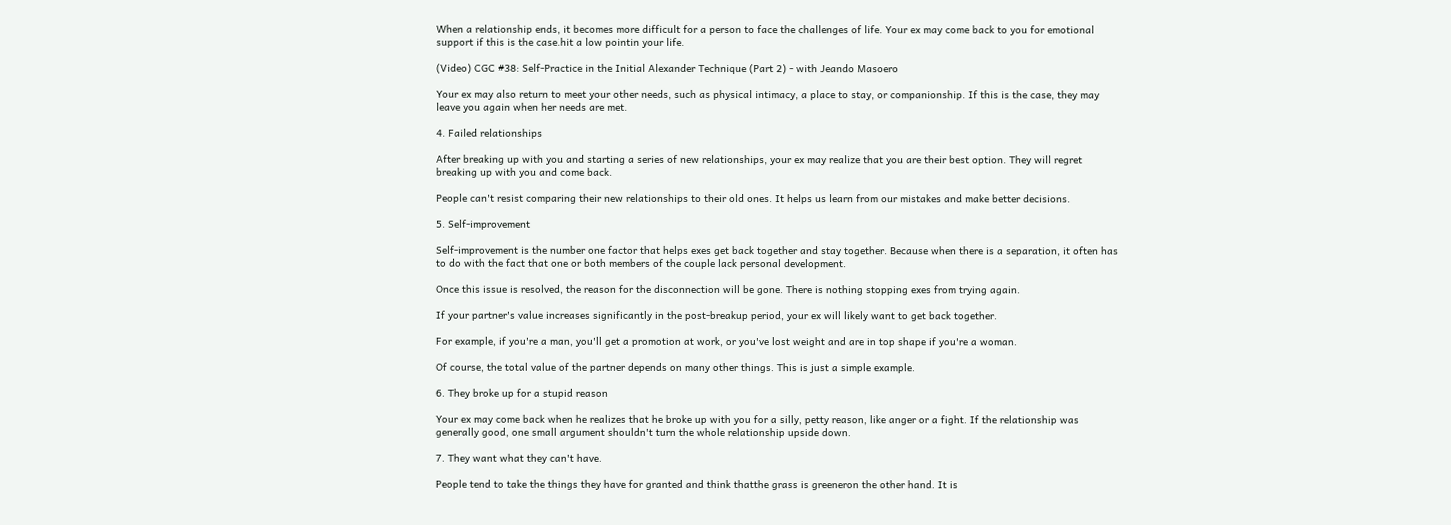When a relationship ends, it becomes more difficult for a person to face the challenges of life. Your ex may come back to you for emotional support if this is the case.hit a low pointin your life.

(Video) CGC #38: Self-Practice in the Initial Alexander Technique (Part 2) - with Jeando Masoero

Your ex may also return to meet your other needs, such as physical intimacy, a place to stay, or companionship. If this is the case, they may leave you again when her needs are met.

4. Failed relationships

After breaking up with you and starting a series of new relationships, your ex may realize that you are their best option. They will regret breaking up with you and come back.

People can't resist comparing their new relationships to their old ones. It helps us learn from our mistakes and make better decisions.

5. Self-improvement

Self-improvement is the number one factor that helps exes get back together and stay together. Because when there is a separation, it often has to do with the fact that one or both members of the couple lack personal development.

Once this issue is resolved, the reason for the disconnection will be gone. There is nothing stopping exes from trying again.

If your partner's value increases significantly in the post-breakup period, your ex will likely want to get back together.

For example, if you're a man, you'll get a promotion at work, or you've lost weight and are in top shape if you're a woman.

Of course, the total value of the partner depends on many other things. This is just a simple example.

6. They broke up for a stupid reason

Your ex may come back when he realizes that he broke up with you for a silly, petty reason, like anger or a fight. If the relationship was generally good, one small argument shouldn't turn the whole relationship upside down.

7. They want what they can't have.

People tend to take the things they have for granted and think thatthe grass is greeneron the other hand. It is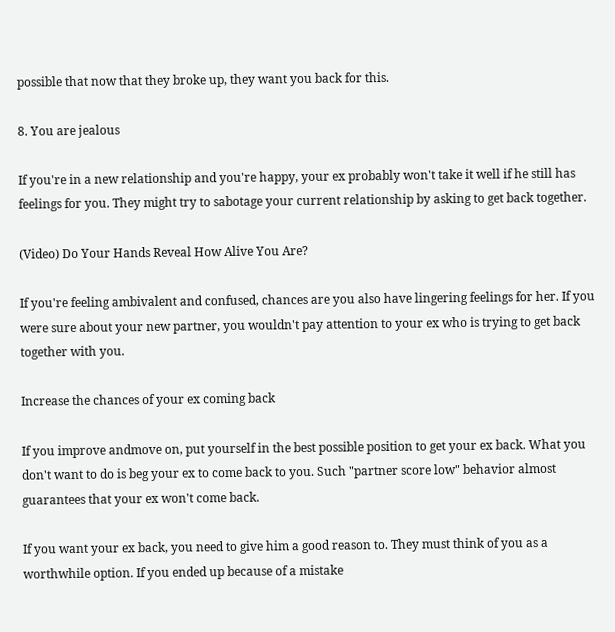possible that now that they broke up, they want you back for this.

8. You are jealous

If you're in a new relationship and you're happy, your ex probably won't take it well if he still has feelings for you. They might try to sabotage your current relationship by asking to get back together.

(Video) Do Your Hands Reveal How Alive You Are?

If you're feeling ambivalent and confused, chances are you also have lingering feelings for her. If you were sure about your new partner, you wouldn't pay attention to your ex who is trying to get back together with you.

Increase the chances of your ex coming back

If you improve andmove on, put yourself in the best possible position to get your ex back. What you don't want to do is beg your ex to come back to you. Such "partner score low" behavior almost guarantees that your ex won't come back.

If you want your ex back, you need to give him a good reason to. They must think of you as a worthwhile option. If you ended up because of a mistake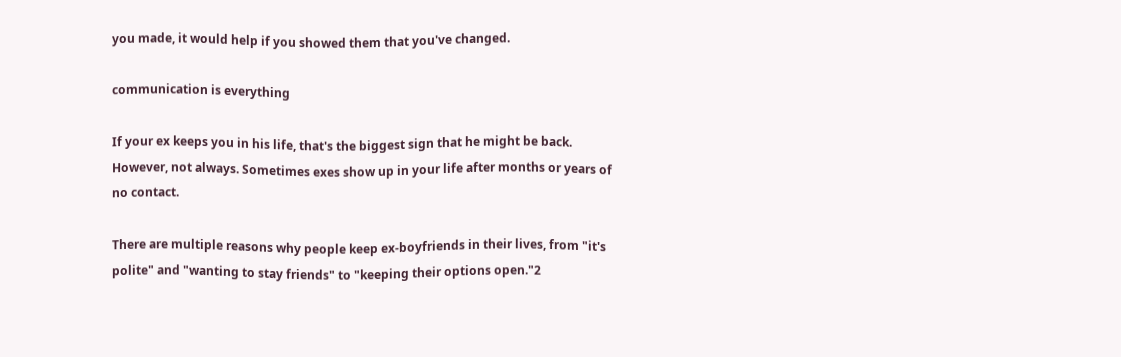you made, it would help if you showed them that you've changed.

communication is everything

If your ex keeps you in his life, that's the biggest sign that he might be back. However, not always. Sometimes exes show up in your life after months or years of no contact.

There are multiple reasons why people keep ex-boyfriends in their lives, from "it's polite" and "wanting to stay friends" to "keeping their options open."2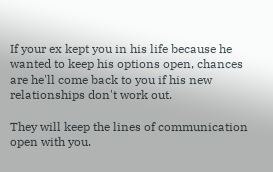If your ex kept you in his life because he wanted to keep his options open, chances are he'll come back to you if his new relationships don't work out.

They will keep the lines of communication open with you.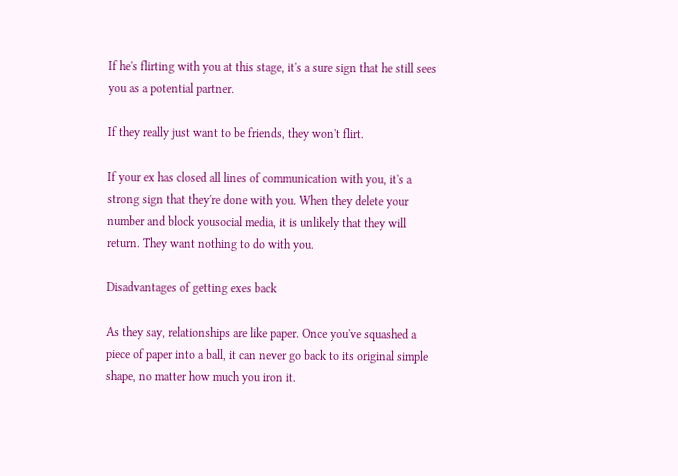If he's flirting with you at this stage, it's a sure sign that he still sees you as a potential partner.

If they really just want to be friends, they won't flirt.

If your ex has closed all lines of communication with you, it's a strong sign that they're done with you. When they delete your number and block yousocial media, it is unlikely that they will return. They want nothing to do with you.

Disadvantages of getting exes back

As they say, relationships are like paper. Once you've squashed a piece of paper into a ball, it can never go back to its original simple shape, no matter how much you iron it.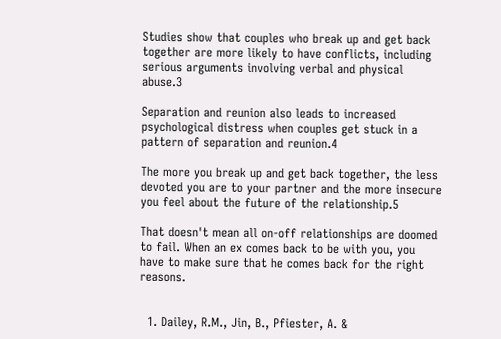Studies show that couples who break up and get back together are more likely to have conflicts, including serious arguments involving verbal and physical abuse.3

Separation and reunion also leads to increased psychological distress when couples get stuck in a pattern of separation and reunion.4

The more you break up and get back together, the less devoted you are to your partner and the more insecure you feel about the future of the relationship.5

That doesn't mean all on-off relationships are doomed to fail. When an ex comes back to be with you, you have to make sure that he comes back for the right reasons.


  1. Dailey, R.M., Jin, B., Pfiester, A. &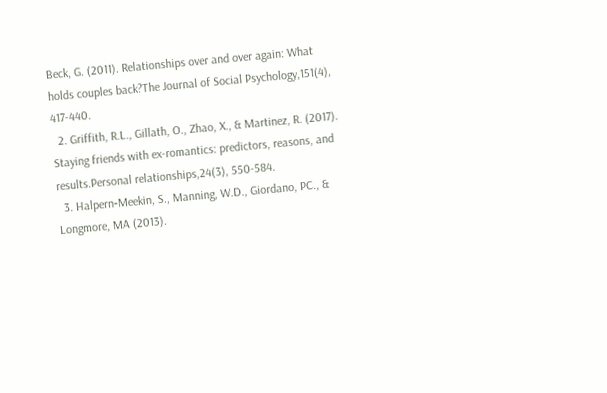Beck, G. (2011). Relationships over and over again: What holds couples back?The Journal of Social Psychology,151(4), 417-440.
  2. Griffith, R.L., Gillath, O., Zhao, X., & Martinez, R. (2017). Staying friends with ex-romantics: predictors, reasons, and results.Personal relationships,24(3), 550-584.
  3. Halpern‐Meekin, S., Manning, W.D., Giordano, PC., & Longmore, MA (2013).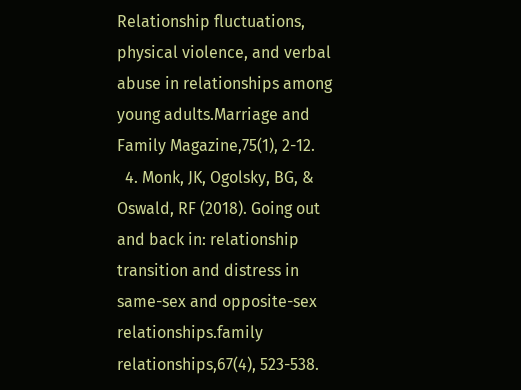Relationship fluctuations, physical violence, and verbal abuse in relationships among young adults.Marriage and Family Magazine,75(1), 2-12.
  4. Monk, JK, Ogolsky, BG, & Oswald, RF (2018). Going out and back in: relationship transition and distress in same-sex and opposite-sex relationships.family relationships,67(4), 523-538.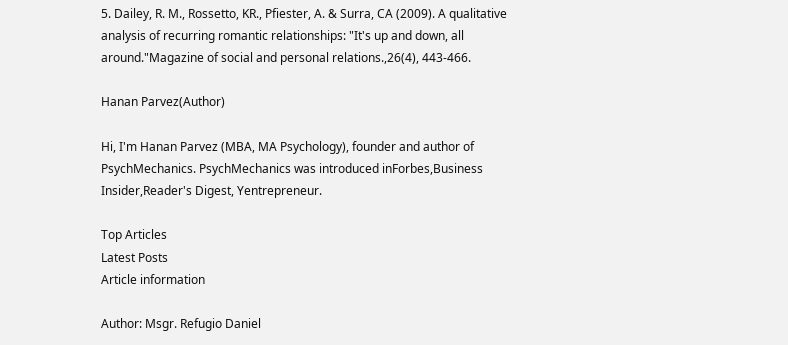5. Dailey, R. M., Rossetto, KR., Pfiester, A. & Surra, CA (2009). A qualitative analysis of recurring romantic relationships: "It's up and down, all around."Magazine of social and personal relations.,26(4), 443-466.

Hanan Parvez(Author)

Hi, I'm Hanan Parvez (MBA, MA Psychology), founder and author of PsychMechanics. PsychMechanics was introduced inForbes,Business Insider,Reader's Digest, Yentrepreneur.

Top Articles
Latest Posts
Article information

Author: Msgr. Refugio Daniel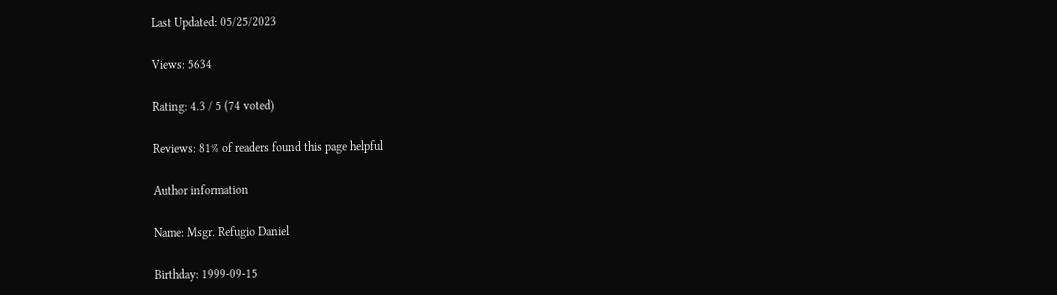Last Updated: 05/25/2023

Views: 5634

Rating: 4.3 / 5 (74 voted)

Reviews: 81% of readers found this page helpful

Author information

Name: Msgr. Refugio Daniel

Birthday: 1999-09-15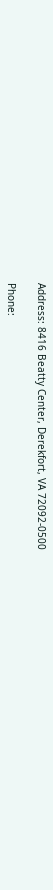Address: 8416 Beatty Center, Derekfort, VA 72092-0500

Phone: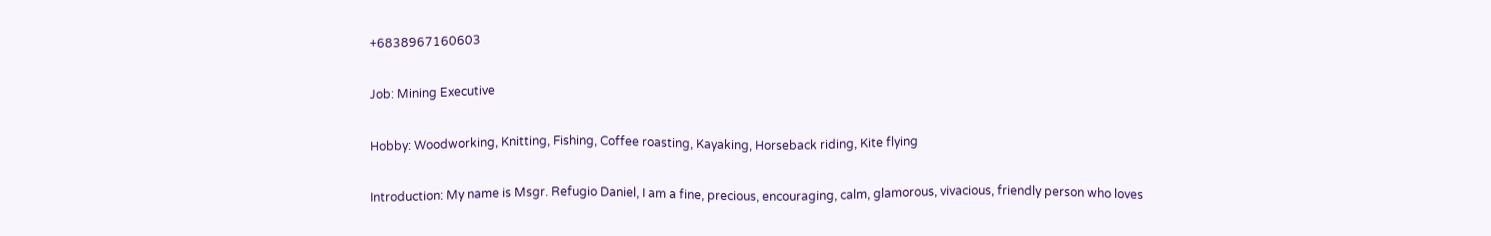+6838967160603

Job: Mining Executive

Hobby: Woodworking, Knitting, Fishing, Coffee roasting, Kayaking, Horseback riding, Kite flying

Introduction: My name is Msgr. Refugio Daniel, I am a fine, precious, encouraging, calm, glamorous, vivacious, friendly person who loves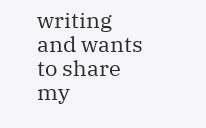writing and wants to share my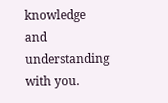knowledge and understanding with you.